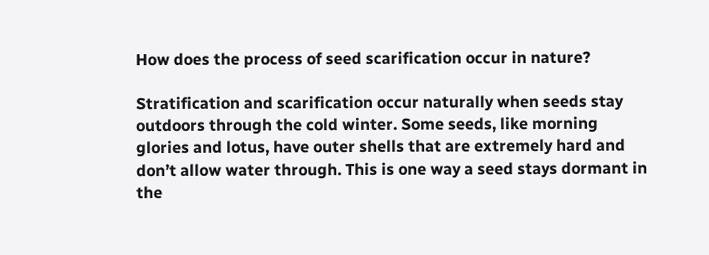How does the process of seed scarification occur in nature?

Stratification and scarification occur naturally when seeds stay outdoors through the cold winter. Some seeds, like morning glories and lotus, have outer shells that are extremely hard and don’t allow water through. This is one way a seed stays dormant in the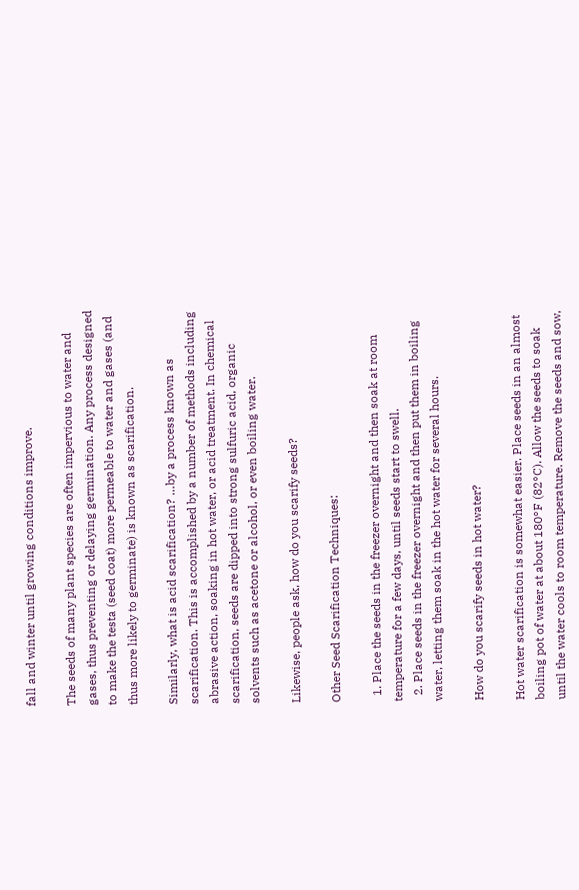fall and winter until growing conditions improve.

The seeds of many plant species are often impervious to water and gases, thus preventing or delaying germination. Any process designed to make the testa (seed coat) more permeable to water and gases (and thus more likely to germinate) is known as scarification.

Similarly, what is acid scarification? …by a process known as scarification. This is accomplished by a number of methods including abrasive action, soaking in hot water, or acid treatment. In chemical scarification, seeds are dipped into strong sulfuric acid, organic solvents such as acetone or alcohol, or even boiling water.

Likewise, people ask, how do you scarify seeds?

Other Seed Scarification Techniques:

  1. Place the seeds in the freezer overnight and then soak at room temperature for a few days, until seeds start to swell.
  2. Place seeds in the freezer overnight and then put them in boiling water, letting them soak in the hot water for several hours.

How do you scarify seeds in hot water?

Hot water scarification is somewhat easier. Place seeds in an almost boiling pot of water at about 180°F (82°C). Allow the seeds to soak until the water cools to room temperature. Remove the seeds and sow,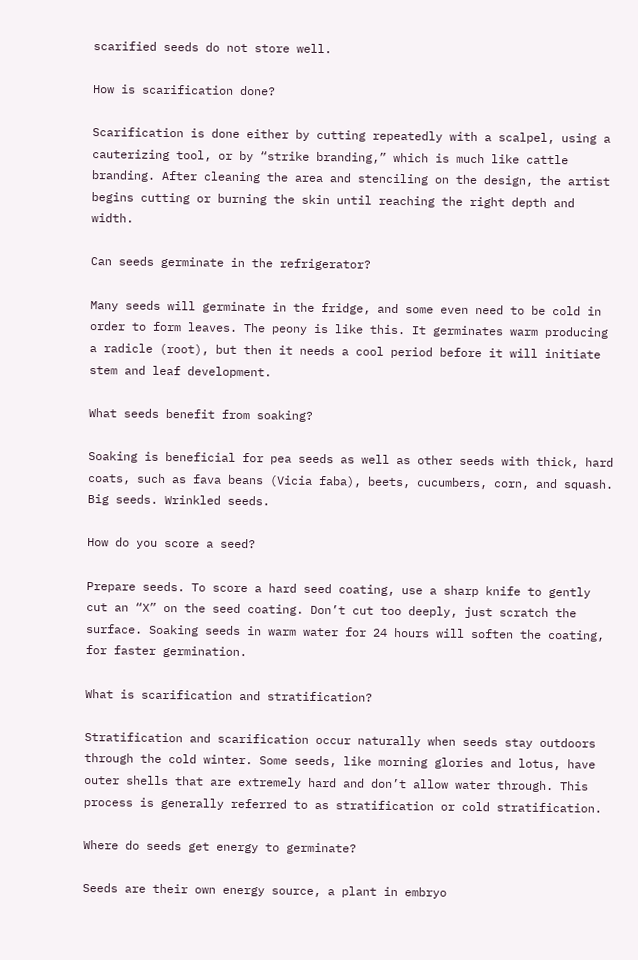scarified seeds do not store well.

How is scarification done?

Scarification is done either by cutting repeatedly with a scalpel, using a cauterizing tool, or by “strike branding,” which is much like cattle branding. After cleaning the area and stenciling on the design, the artist begins cutting or burning the skin until reaching the right depth and width.

Can seeds germinate in the refrigerator?

Many seeds will germinate in the fridge, and some even need to be cold in order to form leaves. The peony is like this. It germinates warm producing a radicle (root), but then it needs a cool period before it will initiate stem and leaf development.

What seeds benefit from soaking?

Soaking is beneficial for pea seeds as well as other seeds with thick, hard coats, such as fava beans (Vicia faba), beets, cucumbers, corn, and squash. Big seeds. Wrinkled seeds.

How do you score a seed?

Prepare seeds. To score a hard seed coating, use a sharp knife to gently cut an “X” on the seed coating. Don’t cut too deeply, just scratch the surface. Soaking seeds in warm water for 24 hours will soften the coating, for faster germination.

What is scarification and stratification?

Stratification and scarification occur naturally when seeds stay outdoors through the cold winter. Some seeds, like morning glories and lotus, have outer shells that are extremely hard and don’t allow water through. This process is generally referred to as stratification or cold stratification.

Where do seeds get energy to germinate?

Seeds are their own energy source, a plant in embryo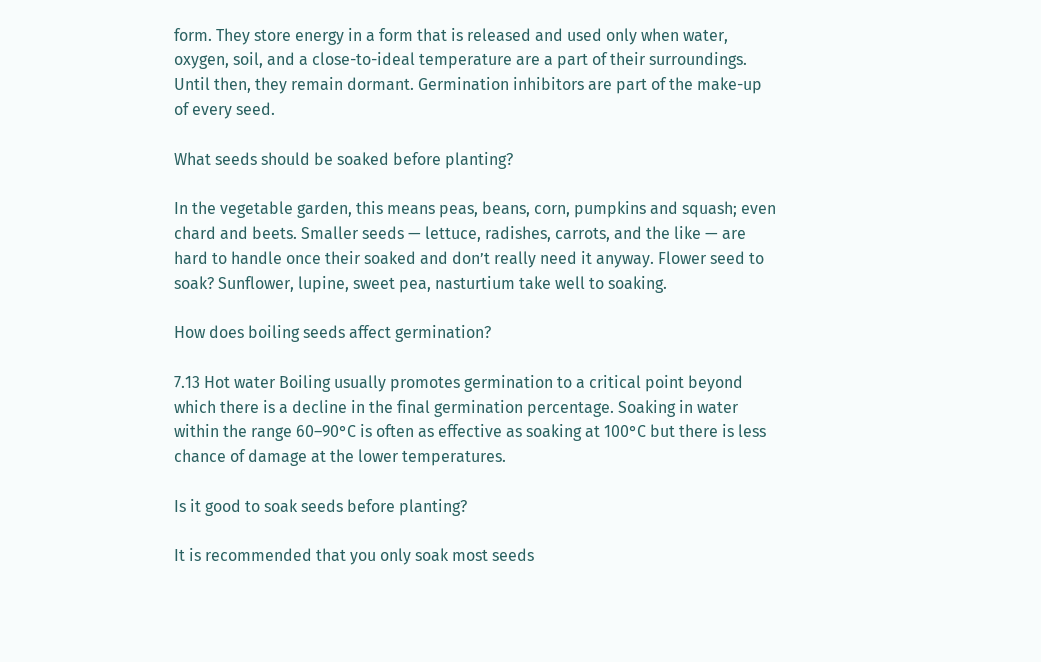form. They store energy in a form that is released and used only when water, oxygen, soil, and a close-to-ideal temperature are a part of their surroundings. Until then, they remain dormant. Germination inhibitors are part of the make-up of every seed.

What seeds should be soaked before planting?

In the vegetable garden, this means peas, beans, corn, pumpkins and squash; even chard and beets. Smaller seeds — lettuce, radishes, carrots, and the like — are hard to handle once their soaked and don’t really need it anyway. Flower seed to soak? Sunflower, lupine, sweet pea, nasturtium take well to soaking.

How does boiling seeds affect germination?

7.13 Hot water Boiling usually promotes germination to a critical point beyond which there is a decline in the final germination percentage. Soaking in water within the range 60–90°C is often as effective as soaking at 100°C but there is less chance of damage at the lower temperatures.

Is it good to soak seeds before planting?

It is recommended that you only soak most seeds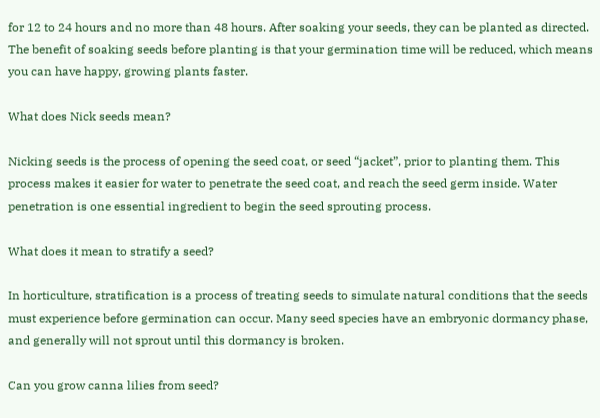for 12 to 24 hours and no more than 48 hours. After soaking your seeds, they can be planted as directed. The benefit of soaking seeds before planting is that your germination time will be reduced, which means you can have happy, growing plants faster.

What does Nick seeds mean?

Nicking seeds is the process of opening the seed coat, or seed “jacket”, prior to planting them. This process makes it easier for water to penetrate the seed coat, and reach the seed germ inside. Water penetration is one essential ingredient to begin the seed sprouting process.

What does it mean to stratify a seed?

In horticulture, stratification is a process of treating seeds to simulate natural conditions that the seeds must experience before germination can occur. Many seed species have an embryonic dormancy phase, and generally will not sprout until this dormancy is broken.

Can you grow canna lilies from seed?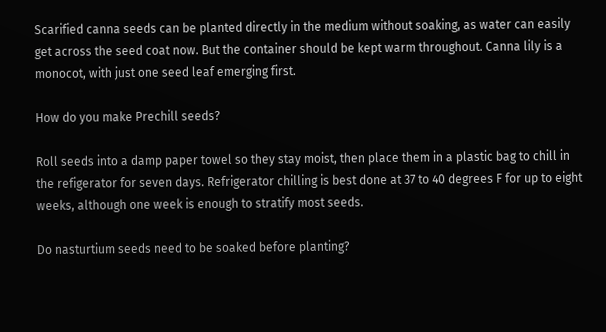Scarified canna seeds can be planted directly in the medium without soaking, as water can easily get across the seed coat now. But the container should be kept warm throughout. Canna lily is a monocot, with just one seed leaf emerging first.

How do you make Prechill seeds?

Roll seeds into a damp paper towel so they stay moist, then place them in a plastic bag to chill in the refigerator for seven days. Refrigerator chilling is best done at 37 to 40 degrees F for up to eight weeks, although one week is enough to stratify most seeds.

Do nasturtium seeds need to be soaked before planting?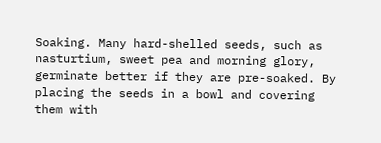Soaking. Many hard-shelled seeds, such as nasturtium, sweet pea and morning glory, germinate better if they are pre-soaked. By placing the seeds in a bowl and covering them with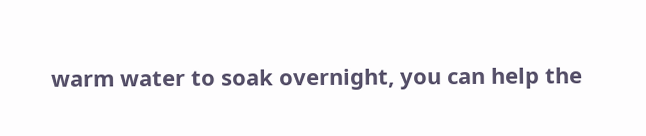warm water to soak overnight, you can help the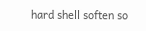hard shell soften so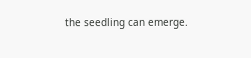the seedling can emerge.